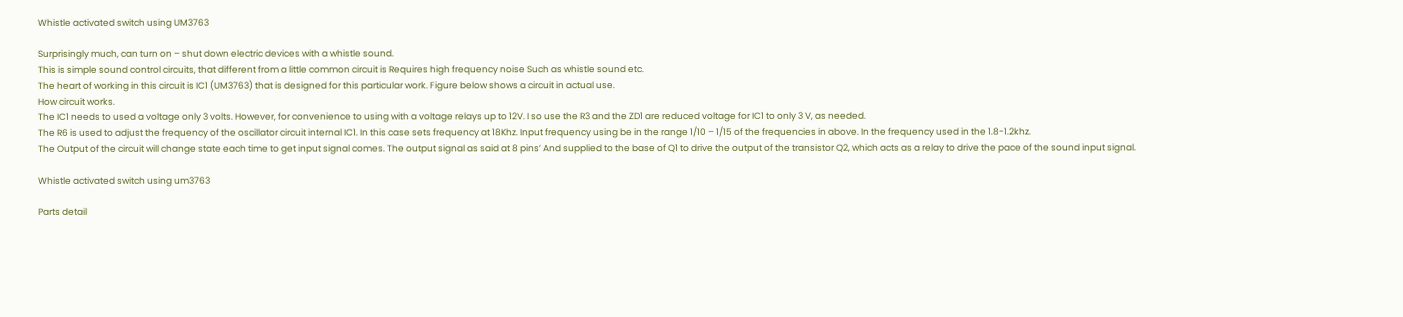Whistle activated switch using UM3763

Surprisingly much, can turn on – shut down electric devices with a whistle sound.
This is simple sound control circuits, that different from a little common circuit is Requires high frequency noise Such as whistle sound etc.
The heart of working in this circuit is IC1 (UM3763) that is designed for this particular work. Figure below shows a circuit in actual use.
How circuit works.
The IC1 needs to used a voltage only 3 volts. However, for convenience to using with a voltage relays up to 12V. I so use the R3 and the ZD1 are reduced voltage for IC1 to only 3 V, as needed.
The R6 is used to adjust the frequency of the oscillator circuit internal IC1. In this case sets frequency at 18Khz. Input frequency using be in the range 1/10 – 1/15 of the frequencies in above. In the frequency used in the 1.8-1.2khz.
The Output of the circuit will change state each time to get input signal comes. The output signal as said at 8 pins’ And supplied to the base of Q1 to drive the output of the transistor Q2, which acts as a relay to drive the pace of the sound input signal.

Whistle activated switch using um3763

Parts detail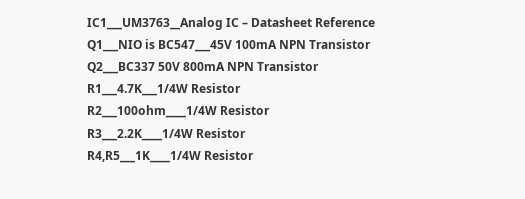IC1___UM3763__Analog IC – Datasheet Reference
Q1___NIO is BC547___45V 100mA NPN Transistor
Q2___BC337 50V 800mA NPN Transistor
R1___4.7K___1/4W Resistor
R2___100ohm____1/4W Resistor
R3___2.2K____1/4W Resistor
R4,R5___1K____1/4W Resistor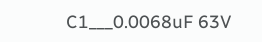C1___0.0068uF 63V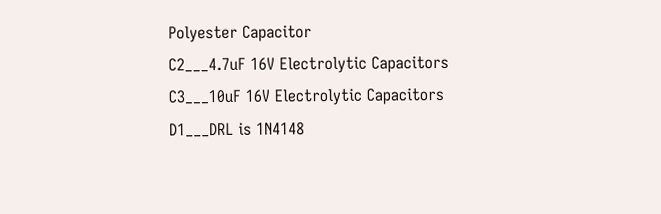Polyester Capacitor
C2___4.7uF 16V Electrolytic Capacitors
C3___10uF 16V Electrolytic Capacitors
D1___DRL is 1N4148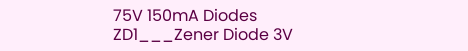75V 150mA Diodes
ZD1___Zener Diode 3V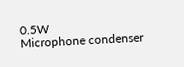0.5W
Microphone condenser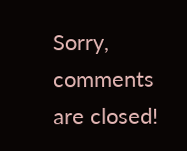Sorry, comments are closed!